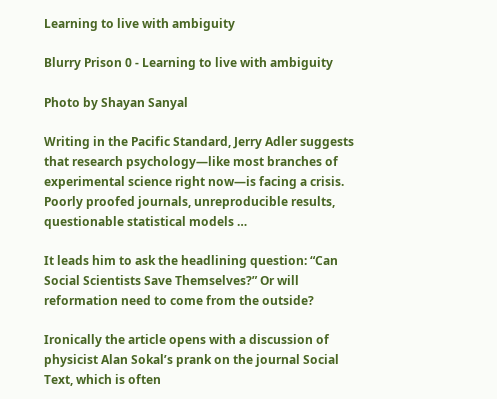Learning to live with ambiguity

Blurry Prison 0 - Learning to live with ambiguity

Photo by Shayan Sanyal

Writing in the Pacific Standard, Jerry Adler suggests that research psychology—like most branches of experimental science right now—is facing a crisis. Poorly proofed journals, unreproducible results, questionable statistical models …

It leads him to ask the headlining question: “Can Social Scientists Save Themselves?” Or will reformation need to come from the outside?

Ironically the article opens with a discussion of physicist Alan Sokal’s prank on the journal Social Text, which is often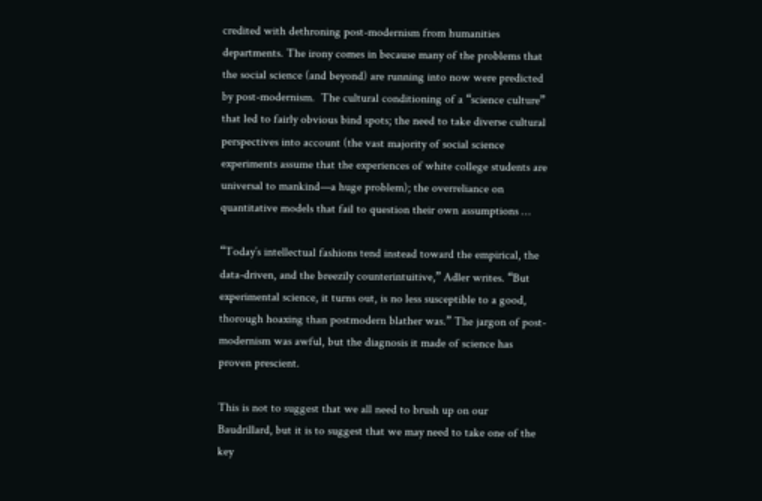credited with dethroning post-modernism from humanities departments. The irony comes in because many of the problems that the social science (and beyond) are running into now were predicted by post-modernism.  The cultural conditioning of a “science culture” that led to fairly obvious bind spots; the need to take diverse cultural perspectives into account (the vast majority of social science experiments assume that the experiences of white college students are universal to mankind—a huge problem); the overreliance on quantitative models that fail to question their own assumptions …

“Today’s intellectual fashions tend instead toward the empirical, the data-driven, and the breezily counterintuitive,” Adler writes. “But experimental science, it turns out, is no less susceptible to a good, thorough hoaxing than postmodern blather was.” The jargon of post-modernism was awful, but the diagnosis it made of science has proven prescient.

This is not to suggest that we all need to brush up on our Baudrillard, but it is to suggest that we may need to take one of the key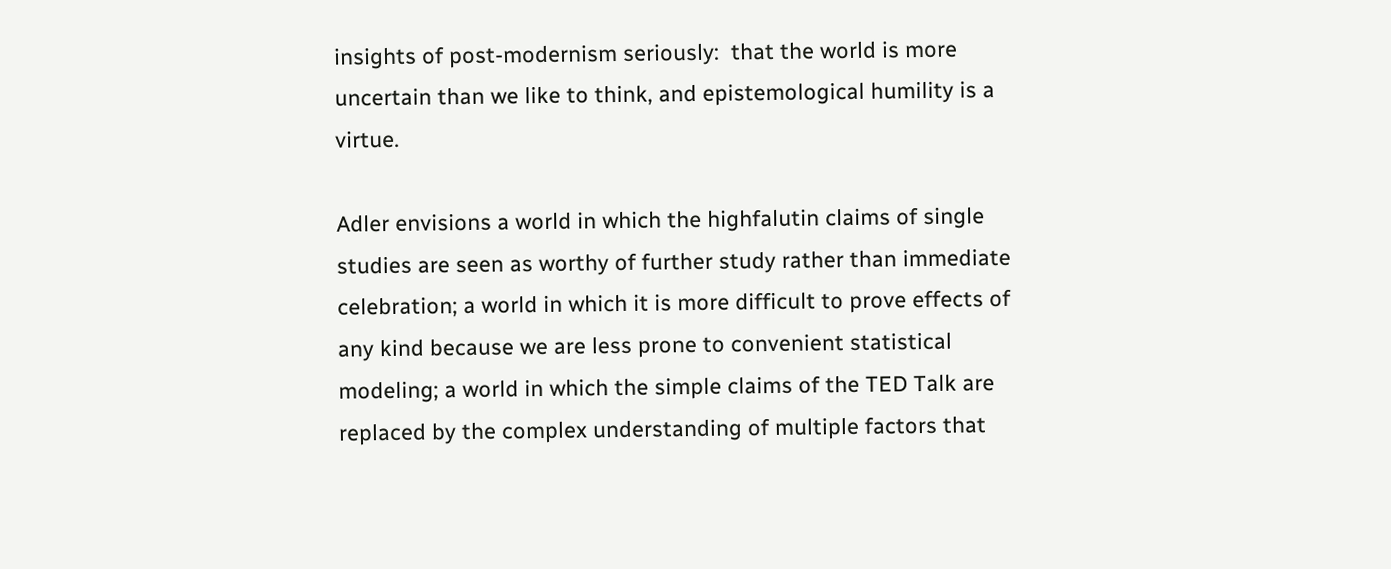insights of post-modernism seriously:  that the world is more uncertain than we like to think, and epistemological humility is a virtue.

Adler envisions a world in which the highfalutin claims of single studies are seen as worthy of further study rather than immediate celebration; a world in which it is more difficult to prove effects of any kind because we are less prone to convenient statistical modeling; a world in which the simple claims of the TED Talk are replaced by the complex understanding of multiple factors that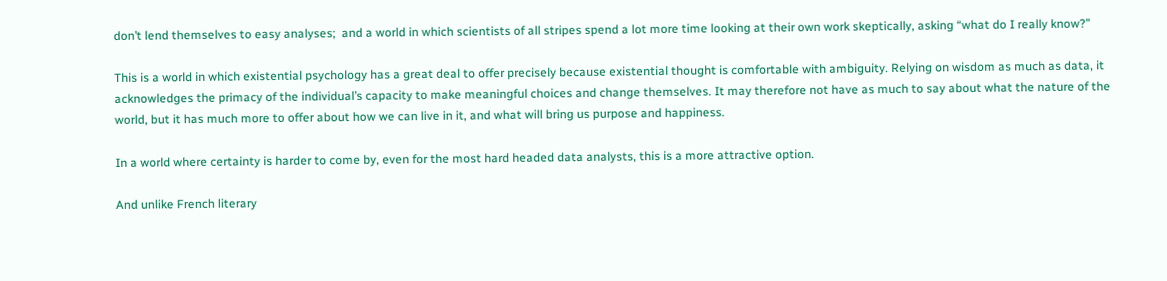don’t lend themselves to easy analyses;  and a world in which scientists of all stripes spend a lot more time looking at their own work skeptically, asking “what do I really know?”

This is a world in which existential psychology has a great deal to offer precisely because existential thought is comfortable with ambiguity. Relying on wisdom as much as data, it acknowledges the primacy of the individual’s capacity to make meaningful choices and change themselves. It may therefore not have as much to say about what the nature of the world, but it has much more to offer about how we can live in it, and what will bring us purpose and happiness.

In a world where certainty is harder to come by, even for the most hard headed data analysts, this is a more attractive option.

And unlike French literary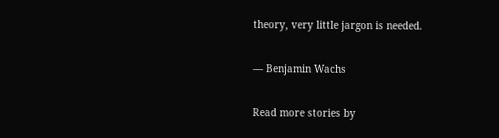theory, very little jargon is needed.

— Benjamin Wachs

Read more stories by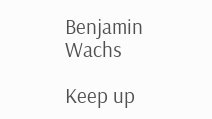Benjamin Wachs

Keep up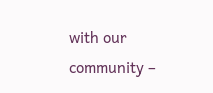with our community –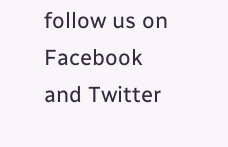follow us on Facebook and Twitter